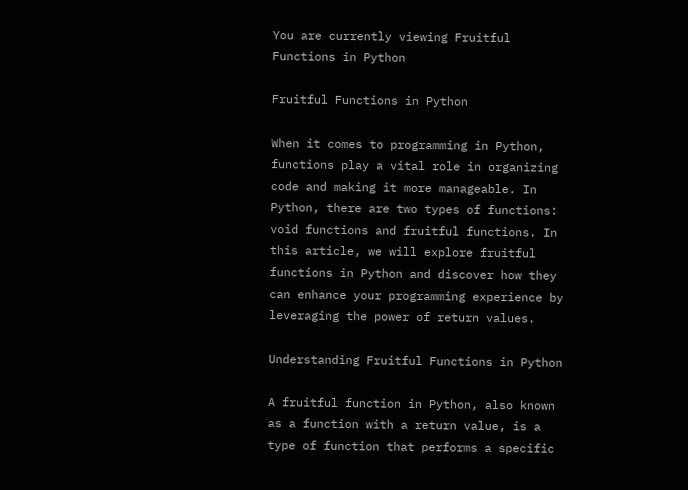You are currently viewing Fruitful Functions in Python

Fruitful Functions in Python

When it comes to programming in Python, functions play a vital role in organizing code and making it more manageable. In Python, there are two types of functions: void functions and fruitful functions. In this article, we will explore fruitful functions in Python and discover how they can enhance your programming experience by leveraging the power of return values.

Understanding Fruitful Functions in Python

A fruitful function in Python, also known as a function with a return value, is a type of function that performs a specific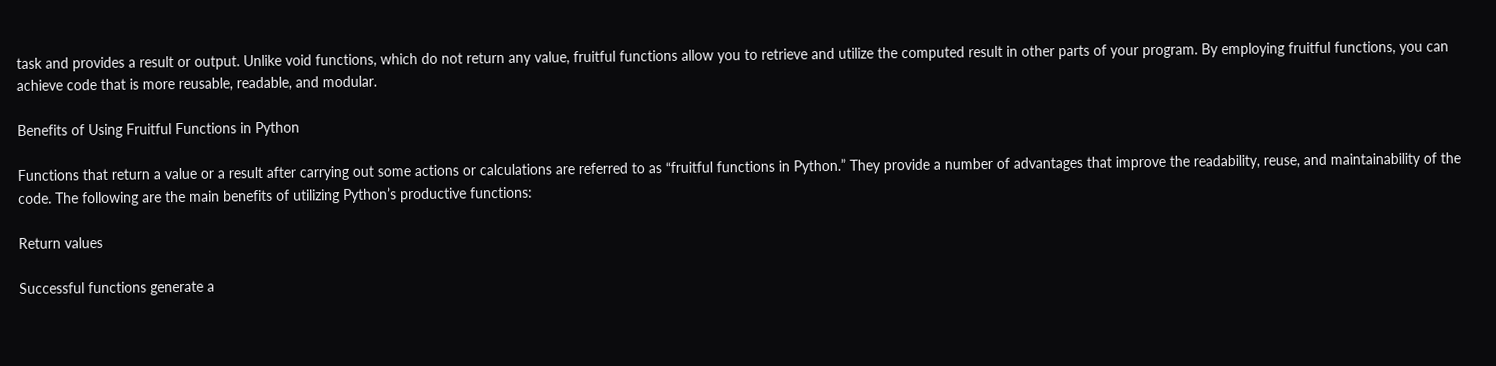task and provides a result or output. Unlike void functions, which do not return any value, fruitful functions allow you to retrieve and utilize the computed result in other parts of your program. By employing fruitful functions, you can achieve code that is more reusable, readable, and modular.

Benefits of Using Fruitful Functions in Python

Functions that return a value or a result after carrying out some actions or calculations are referred to as “fruitful functions in Python.” They provide a number of advantages that improve the readability, reuse, and maintainability of the code. The following are the main benefits of utilizing Python’s productive functions:

Return values

Successful functions generate a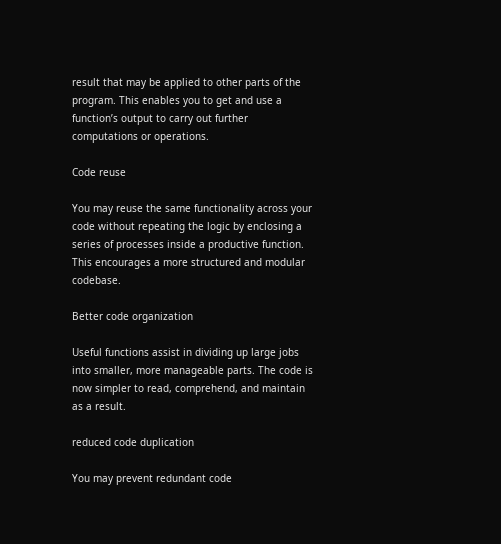result that may be applied to other parts of the program. This enables you to get and use a function’s output to carry out further computations or operations.

Code reuse

You may reuse the same functionality across your code without repeating the logic by enclosing a series of processes inside a productive function. This encourages a more structured and modular codebase.

Better code organization

Useful functions assist in dividing up large jobs into smaller, more manageable parts. The code is now simpler to read, comprehend, and maintain as a result.

reduced code duplication

You may prevent redundant code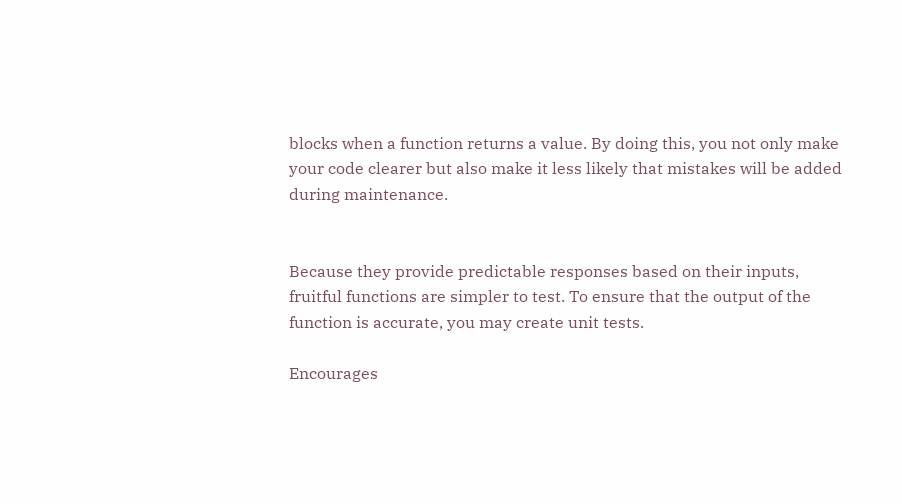blocks when a function returns a value. By doing this, you not only make your code clearer but also make it less likely that mistakes will be added during maintenance.


Because they provide predictable responses based on their inputs, fruitful functions are simpler to test. To ensure that the output of the function is accurate, you may create unit tests.

Encourages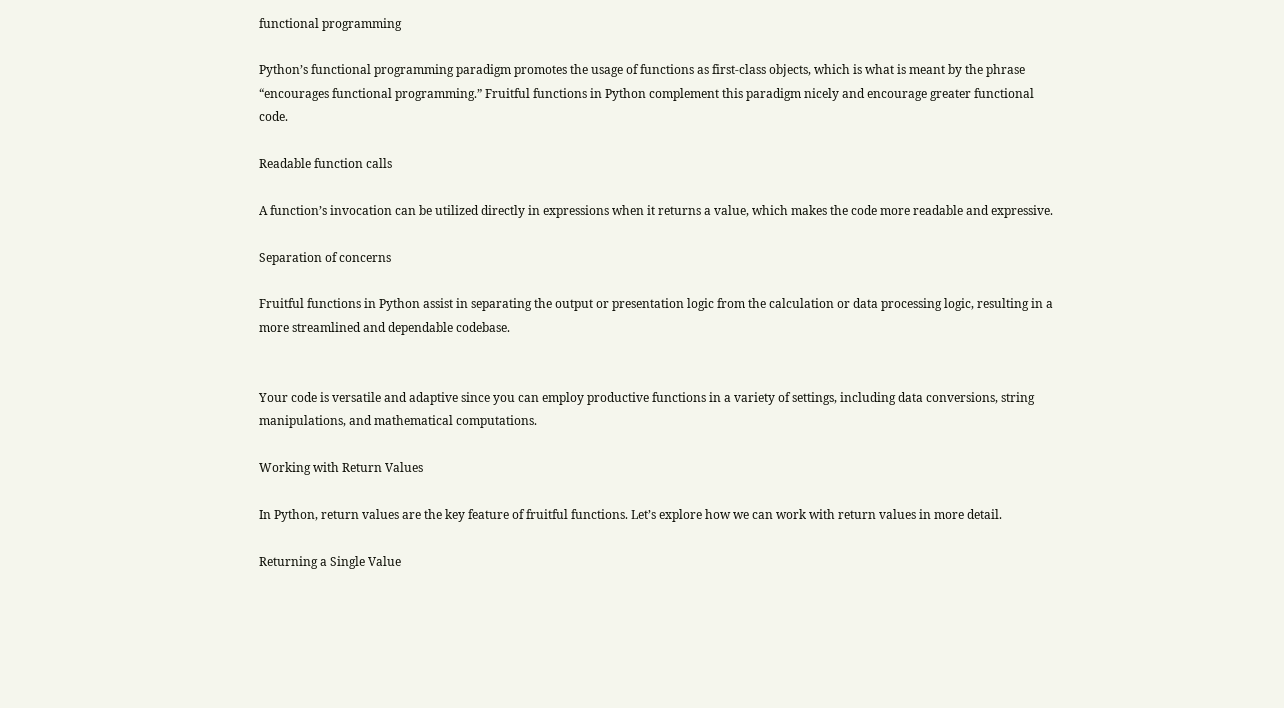functional programming

Python’s functional programming paradigm promotes the usage of functions as first-class objects, which is what is meant by the phrase “encourages functional programming.” Fruitful functions in Python complement this paradigm nicely and encourage greater functional code.

Readable function calls

A function’s invocation can be utilized directly in expressions when it returns a value, which makes the code more readable and expressive.

Separation of concerns

Fruitful functions in Python assist in separating the output or presentation logic from the calculation or data processing logic, resulting in a more streamlined and dependable codebase.


Your code is versatile and adaptive since you can employ productive functions in a variety of settings, including data conversions, string manipulations, and mathematical computations.

Working with Return Values

In Python, return values are the key feature of fruitful functions. Let’s explore how we can work with return values in more detail.

Returning a Single Value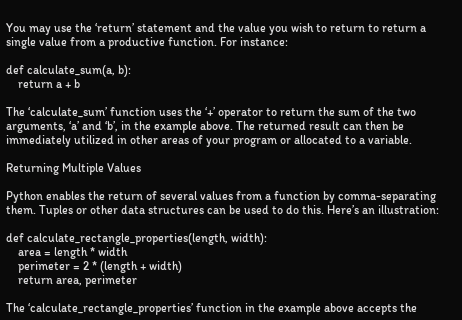You may use the ‘return’ statement and the value you wish to return to return a single value from a productive function. For instance:

def calculate_sum(a, b):
    return a + b

The ‘calculate_sum’ function uses the ‘+’ operator to return the sum of the two arguments, ‘a’ and ‘b’, in the example above. The returned result can then be immediately utilized in other areas of your program or allocated to a variable.

Returning Multiple Values

Python enables the return of several values from a function by comma-separating them. Tuples or other data structures can be used to do this. Here’s an illustration:

def calculate_rectangle_properties(length, width):
    area = length * width
    perimeter = 2 * (length + width)
    return area, perimeter

The ‘calculate_rectangle_properties’ function in the example above accepts the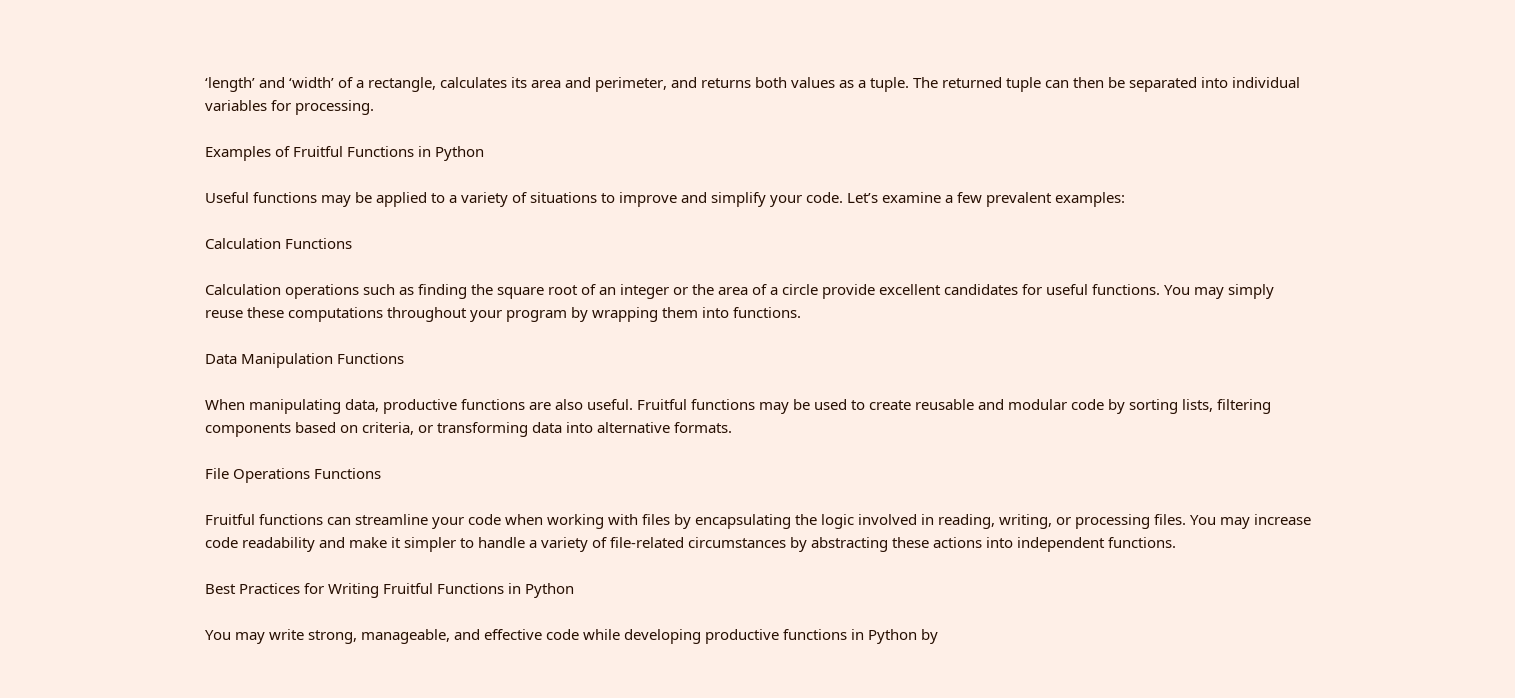‘length’ and ‘width’ of a rectangle, calculates its area and perimeter, and returns both values as a tuple. The returned tuple can then be separated into individual variables for processing.

Examples of Fruitful Functions in Python

Useful functions may be applied to a variety of situations to improve and simplify your code. Let’s examine a few prevalent examples:

Calculation Functions

Calculation operations such as finding the square root of an integer or the area of a circle provide excellent candidates for useful functions. You may simply reuse these computations throughout your program by wrapping them into functions.

Data Manipulation Functions

When manipulating data, productive functions are also useful. Fruitful functions may be used to create reusable and modular code by sorting lists, filtering components based on criteria, or transforming data into alternative formats.

File Operations Functions

Fruitful functions can streamline your code when working with files by encapsulating the logic involved in reading, writing, or processing files. You may increase code readability and make it simpler to handle a variety of file-related circumstances by abstracting these actions into independent functions.

Best Practices for Writing Fruitful Functions in Python

You may write strong, manageable, and effective code while developing productive functions in Python by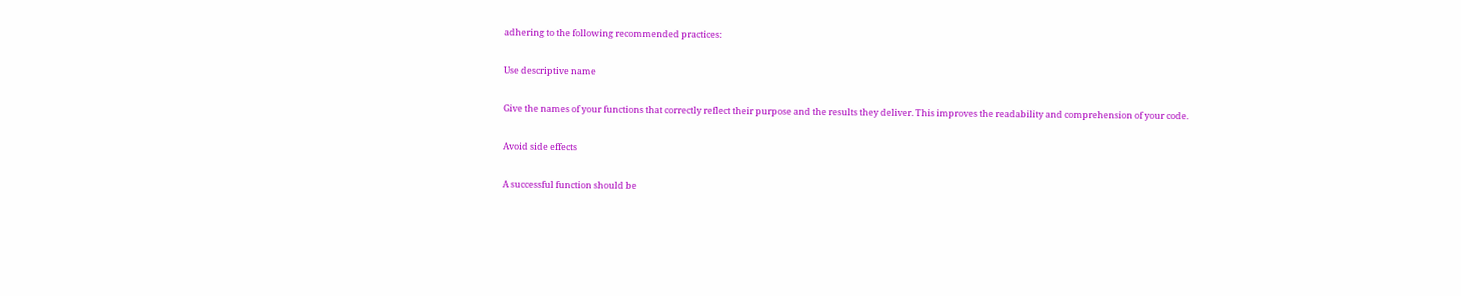adhering to the following recommended practices:

Use descriptive name

Give the names of your functions that correctly reflect their purpose and the results they deliver. This improves the readability and comprehension of your code.

Avoid side effects

A successful function should be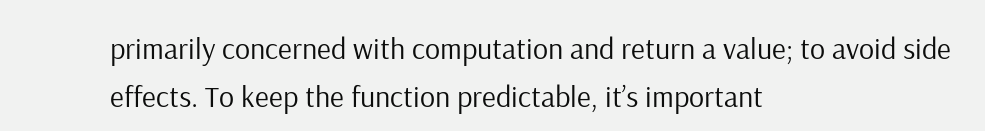primarily concerned with computation and return a value; to avoid side effects. To keep the function predictable, it’s important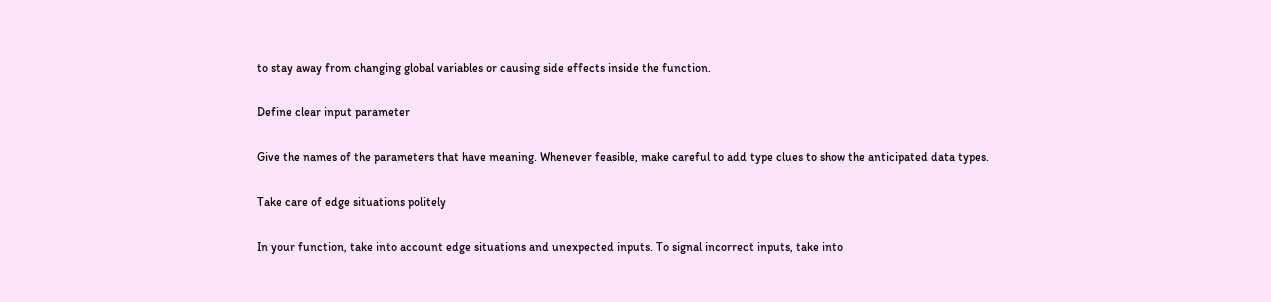to stay away from changing global variables or causing side effects inside the function.

Define clear input parameter

Give the names of the parameters that have meaning. Whenever feasible, make careful to add type clues to show the anticipated data types.

Take care of edge situations politely

In your function, take into account edge situations and unexpected inputs. To signal incorrect inputs, take into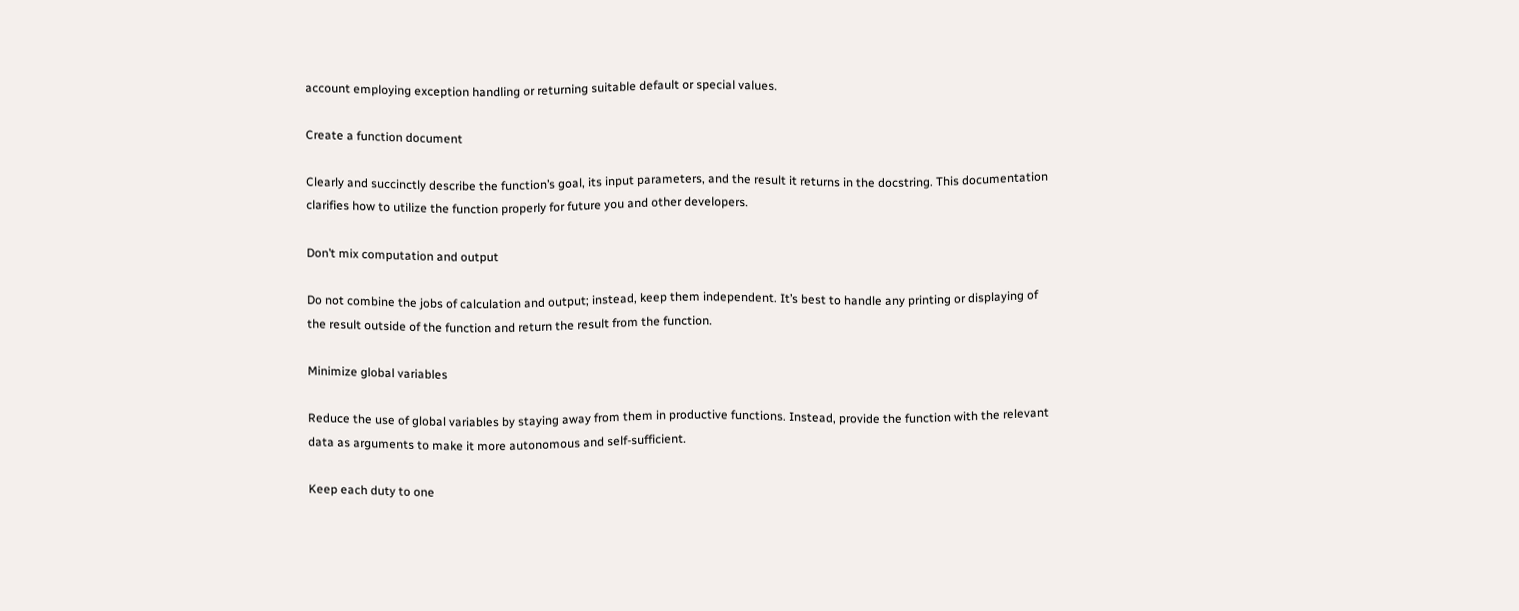account employing exception handling or returning suitable default or special values.

Create a function document

Clearly and succinctly describe the function’s goal, its input parameters, and the result it returns in the docstring. This documentation clarifies how to utilize the function properly for future you and other developers.

Don’t mix computation and output

Do not combine the jobs of calculation and output; instead, keep them independent. It’s best to handle any printing or displaying of the result outside of the function and return the result from the function.

Minimize global variables

Reduce the use of global variables by staying away from them in productive functions. Instead, provide the function with the relevant data as arguments to make it more autonomous and self-sufficient.

Keep each duty to one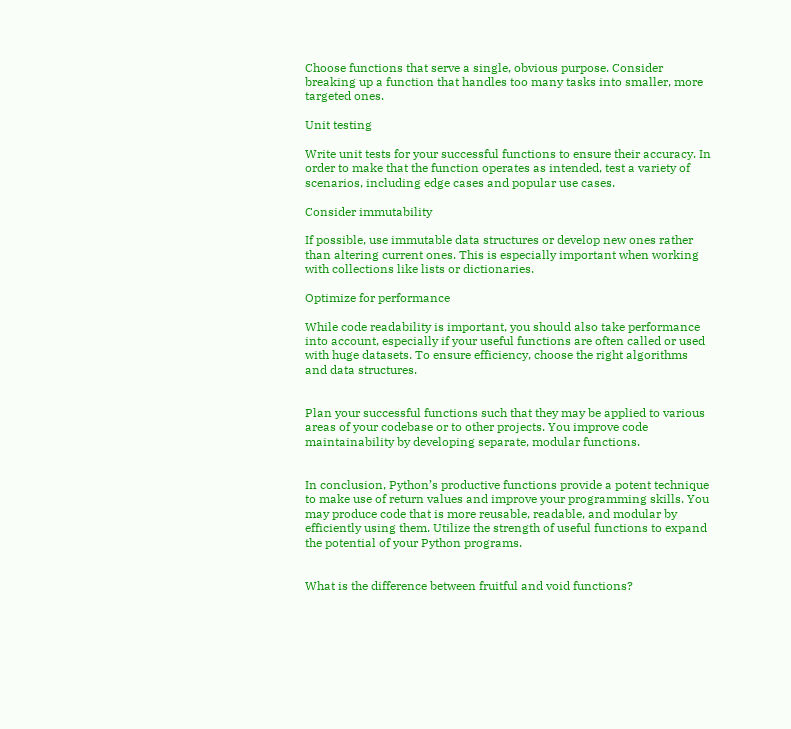Choose functions that serve a single, obvious purpose. Consider breaking up a function that handles too many tasks into smaller, more targeted ones.

Unit testing

Write unit tests for your successful functions to ensure their accuracy. In order to make that the function operates as intended, test a variety of scenarios, including edge cases and popular use cases.

Consider immutability

If possible, use immutable data structures or develop new ones rather than altering current ones. This is especially important when working with collections like lists or dictionaries.

Optimize for performance

While code readability is important, you should also take performance into account, especially if your useful functions are often called or used with huge datasets. To ensure efficiency, choose the right algorithms and data structures.


Plan your successful functions such that they may be applied to various areas of your codebase or to other projects. You improve code maintainability by developing separate, modular functions.


In conclusion, Python’s productive functions provide a potent technique to make use of return values and improve your programming skills. You may produce code that is more reusable, readable, and modular by efficiently using them. Utilize the strength of useful functions to expand the potential of your Python programs.


What is the difference between fruitful and void functions?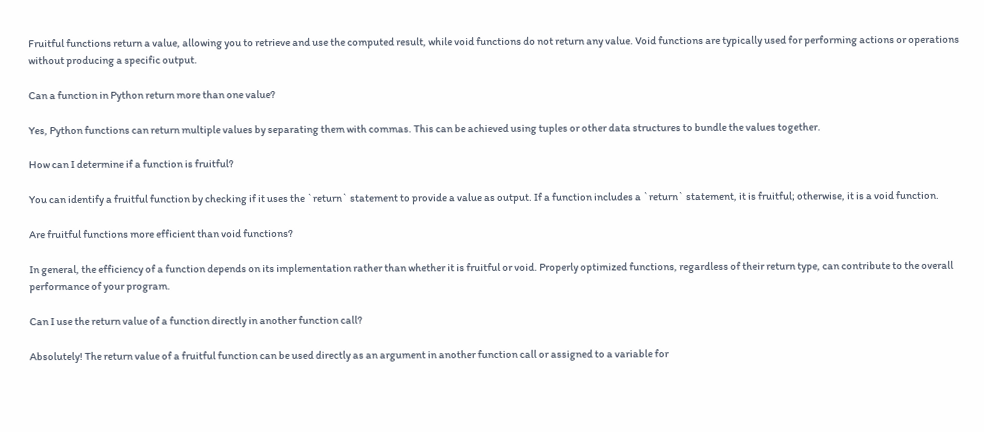Fruitful functions return a value, allowing you to retrieve and use the computed result, while void functions do not return any value. Void functions are typically used for performing actions or operations without producing a specific output.

Can a function in Python return more than one value?

Yes, Python functions can return multiple values by separating them with commas. This can be achieved using tuples or other data structures to bundle the values together.

How can I determine if a function is fruitful?

You can identify a fruitful function by checking if it uses the `return` statement to provide a value as output. If a function includes a `return` statement, it is fruitful; otherwise, it is a void function.

Are fruitful functions more efficient than void functions?

In general, the efficiency of a function depends on its implementation rather than whether it is fruitful or void. Properly optimized functions, regardless of their return type, can contribute to the overall performance of your program.

Can I use the return value of a function directly in another function call?

Absolutely! The return value of a fruitful function can be used directly as an argument in another function call or assigned to a variable for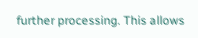further processing. This allows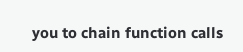you to chain function calls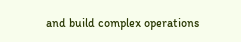and build complex operations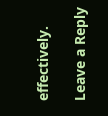effectively.

Leave a Reply